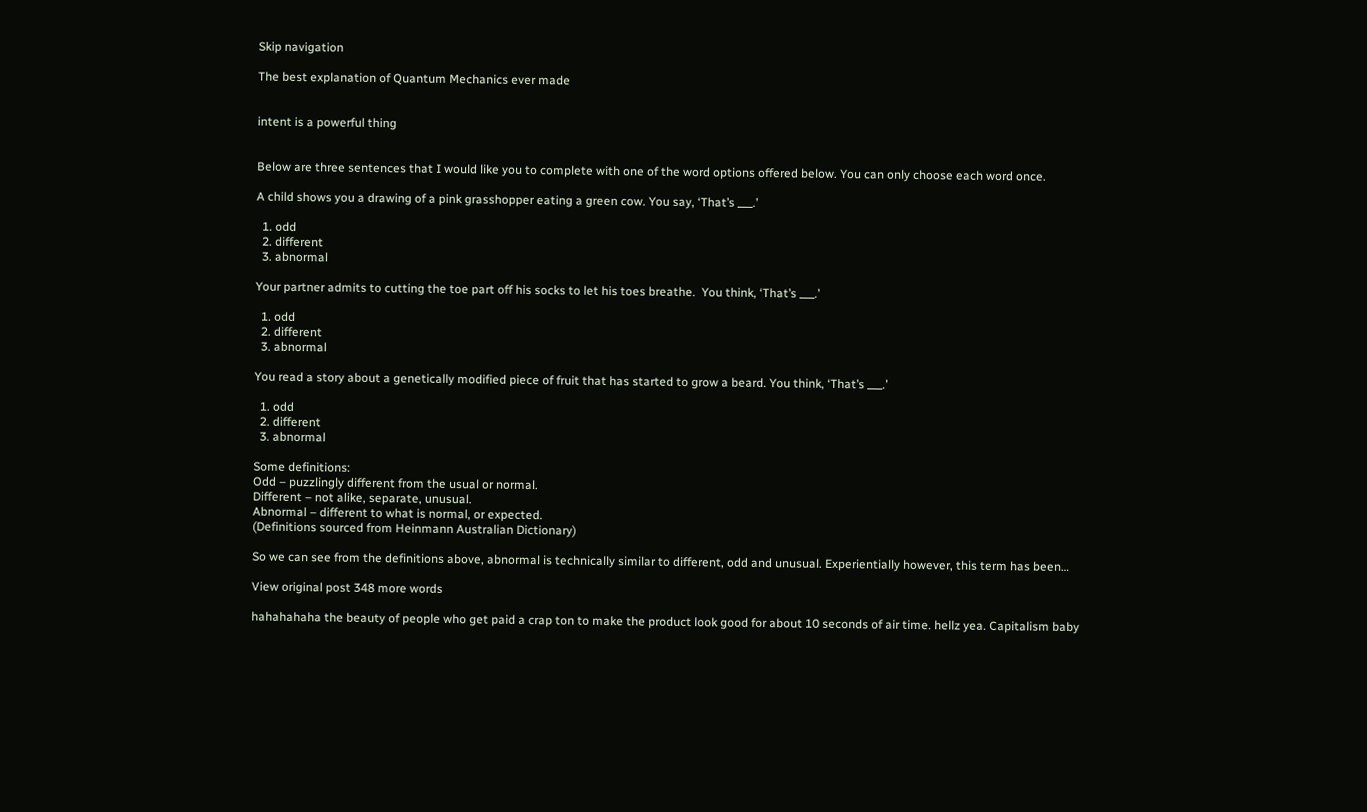Skip navigation

The best explanation of Quantum Mechanics ever made


intent is a powerful thing


Below are three sentences that I would like you to complete with one of the word options offered below. You can only choose each word once.

A child shows you a drawing of a pink grasshopper eating a green cow. You say, ‘That’s ___.’

  1. odd
  2. different
  3. abnormal

Your partner admits to cutting the toe part off his socks to let his toes breathe.  You think, ‘That’s ___.’

  1. odd
  2. different
  3. abnormal

You read a story about a genetically modified piece of fruit that has started to grow a beard. You think, ‘That’s ___.’

  1. odd
  2. different
  3. abnormal

Some definitions:
Odd – puzzlingly different from the usual or normal.
Different – not alike, separate, unusual.
Abnormal – different to what is normal, or expected.
(Definitions sourced from Heinmann Australian Dictionary)

So we can see from the definitions above, abnormal is technically similar to different, odd and unusual. Experientially however, this term has been…

View original post 348 more words

hahahahaha the beauty of people who get paid a crap ton to make the product look good for about 10 seconds of air time. hellz yea. Capitalism baby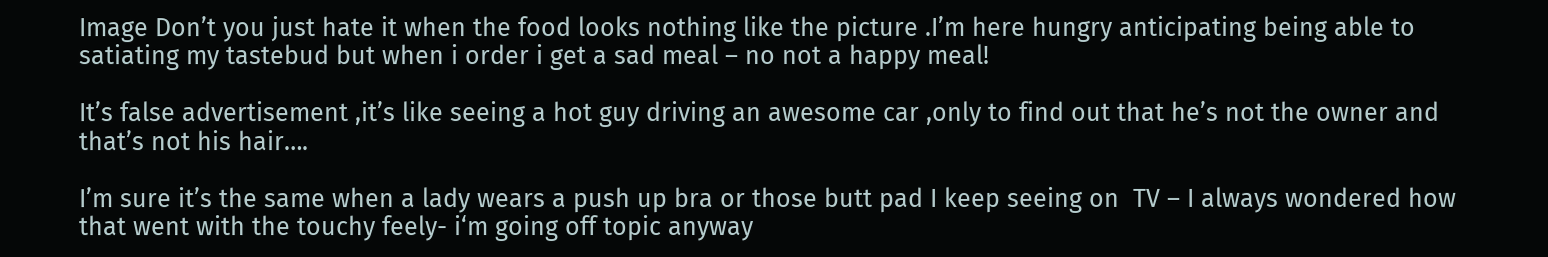Image Don’t you just hate it when the food looks nothing like the picture .I’m here hungry anticipating being able to satiating my tastebud but when i order i get a sad meal – no not a happy meal!

It’s false advertisement ,it’s like seeing a hot guy driving an awesome car ,only to find out that he’s not the owner and that’s not his hair….

I’m sure it’s the same when a lady wears a push up bra or those butt pad I keep seeing on  TV – I always wondered how that went with the touchy feely- i‘m going off topic anyway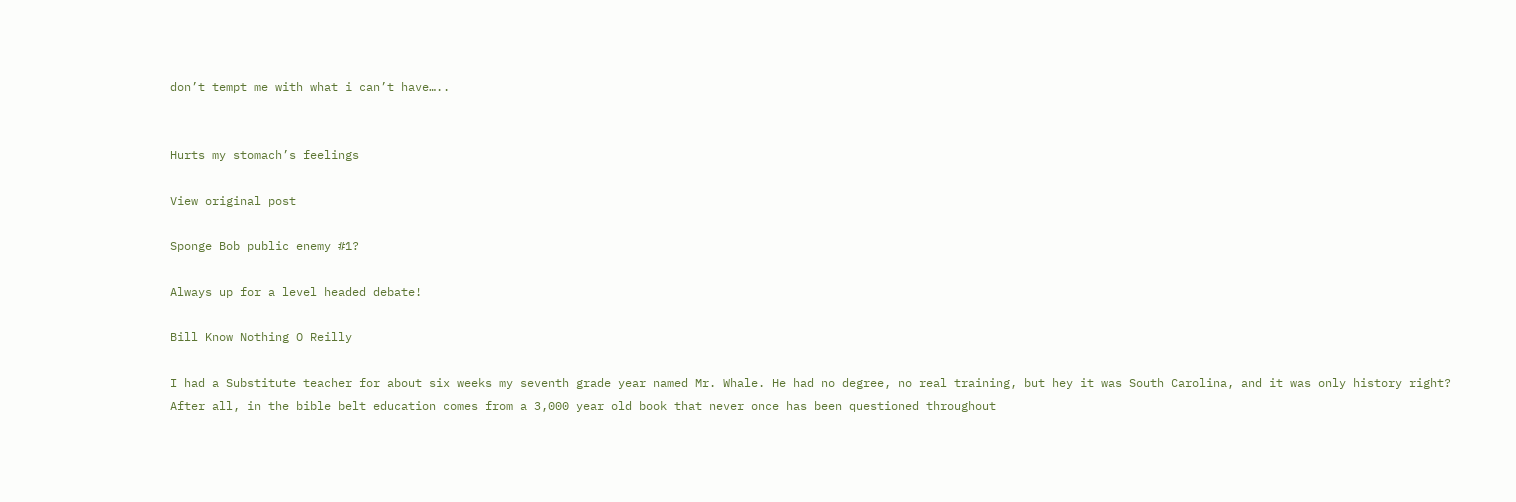don’t tempt me with what i can’t have…..


Hurts my stomach’s feelings

View original post

Sponge Bob public enemy #1?

Always up for a level headed debate!

Bill Know Nothing O Reilly

I had a Substitute teacher for about six weeks my seventh grade year named Mr. Whale. He had no degree, no real training, but hey it was South Carolina, and it was only history right? After all, in the bible belt education comes from a 3,000 year old book that never once has been questioned throughout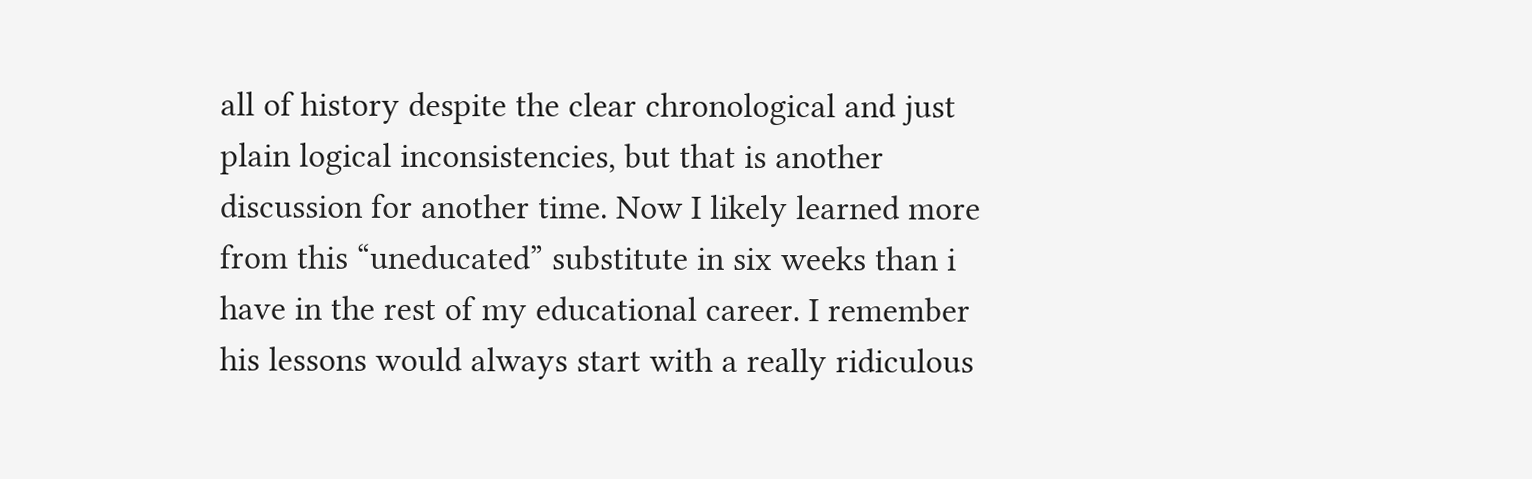all of history despite the clear chronological and just plain logical inconsistencies, but that is another discussion for another time. Now I likely learned more from this “uneducated” substitute in six weeks than i have in the rest of my educational career. I remember his lessons would always start with a really ridiculous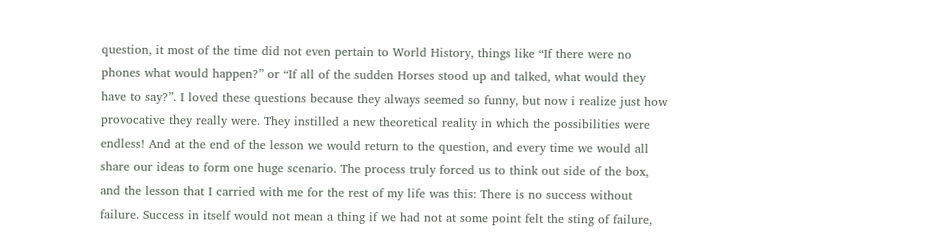question, it most of the time did not even pertain to World History, things like “If there were no phones what would happen?” or “If all of the sudden Horses stood up and talked, what would they have to say?”. I loved these questions because they always seemed so funny, but now i realize just how provocative they really were. They instilled a new theoretical reality in which the possibilities were endless! And at the end of the lesson we would return to the question, and every time we would all share our ideas to form one huge scenario. The process truly forced us to think out side of the box, and the lesson that I carried with me for the rest of my life was this: There is no success without failure. Success in itself would not mean a thing if we had not at some point felt the sting of failure,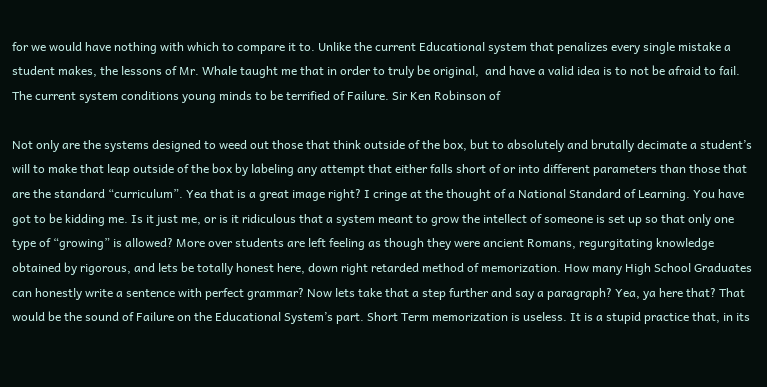for we would have nothing with which to compare it to. Unlike the current Educational system that penalizes every single mistake a student makes, the lessons of Mr. Whale taught me that in order to truly be original,  and have a valid idea is to not be afraid to fail. The current system conditions young minds to be terrified of Failure. Sir Ken Robinson of

Not only are the systems designed to weed out those that think outside of the box, but to absolutely and brutally decimate a student’s will to make that leap outside of the box by labeling any attempt that either falls short of or into different parameters than those that are the standard “curriculum”. Yea that is a great image right? I cringe at the thought of a National Standard of Learning. You have got to be kidding me. Is it just me, or is it ridiculous that a system meant to grow the intellect of someone is set up so that only one type of “growing” is allowed? More over students are left feeling as though they were ancient Romans, regurgitating knowledge obtained by rigorous, and lets be totally honest here, down right retarded method of memorization. How many High School Graduates can honestly write a sentence with perfect grammar? Now lets take that a step further and say a paragraph? Yea, ya here that? That would be the sound of Failure on the Educational System’s part. Short Term memorization is useless. It is a stupid practice that, in its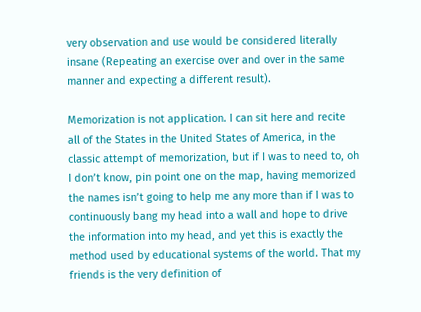very observation and use would be considered literally insane (Repeating an exercise over and over in the same manner and expecting a different result).

Memorization is not application. I can sit here and recite all of the States in the United States of America, in the classic attempt of memorization, but if I was to need to, oh I don’t know, pin point one on the map, having memorized the names isn’t going to help me any more than if I was to continuously bang my head into a wall and hope to drive the information into my head, and yet this is exactly the method used by educational systems of the world. That my friends is the very definition of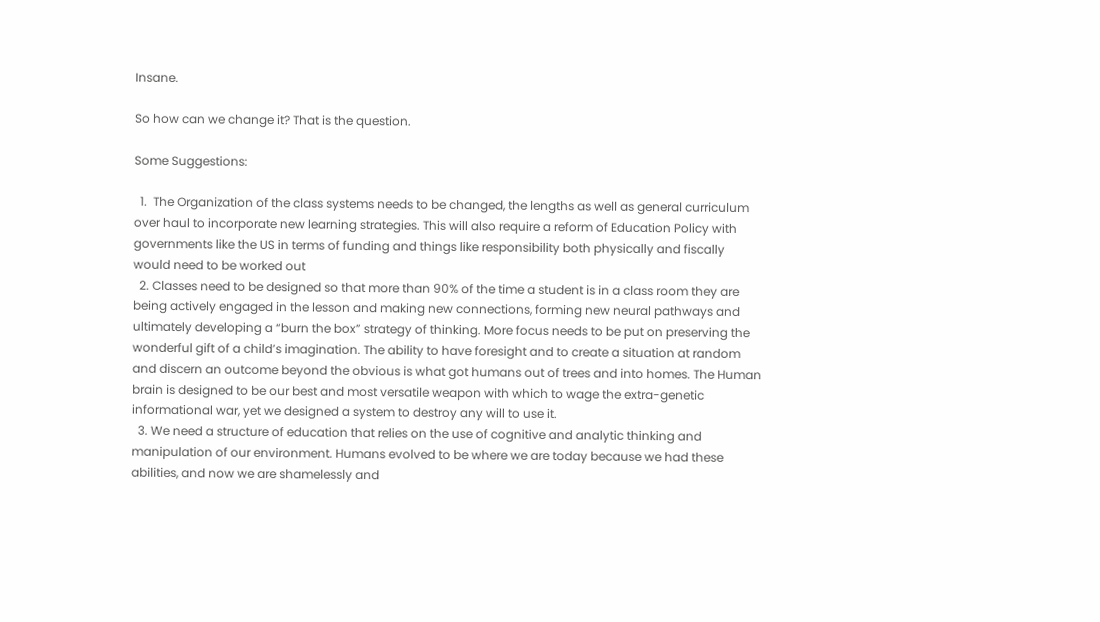Insane.

So how can we change it? That is the question.

Some Suggestions:

  1.  The Organization of the class systems needs to be changed, the lengths as well as general curriculum over haul to incorporate new learning strategies. This will also require a reform of Education Policy with governments like the US in terms of funding and things like responsibility both physically and fiscally would need to be worked out
  2. Classes need to be designed so that more than 90% of the time a student is in a class room they are being actively engaged in the lesson and making new connections, forming new neural pathways and ultimately developing a “burn the box” strategy of thinking. More focus needs to be put on preserving the wonderful gift of a child’s imagination. The ability to have foresight and to create a situation at random and discern an outcome beyond the obvious is what got humans out of trees and into homes. The Human brain is designed to be our best and most versatile weapon with which to wage the extra-genetic informational war, yet we designed a system to destroy any will to use it.
  3. We need a structure of education that relies on the use of cognitive and analytic thinking and manipulation of our environment. Humans evolved to be where we are today because we had these abilities, and now we are shamelessly and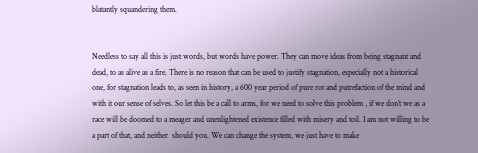blatantly squandering them.


Needless to say all this is just words, but words have power. They can move ideas from being stagnant and dead, to as alive as a fire. There is no reason that can be used to justify stagnation, especially not a historical one, for stagnation leads to, as seen in history, a 600 year period of pure rot and putrefaction of the mind and with it our sense of selves. So let this be a call to arms, for we need to solve this problem , if we don’t we as a race will be doomed to a meager and unenlightened existence filled with misery and toil. I am not willing to be a part of that, and neither  should you. We can change the system, we just have to make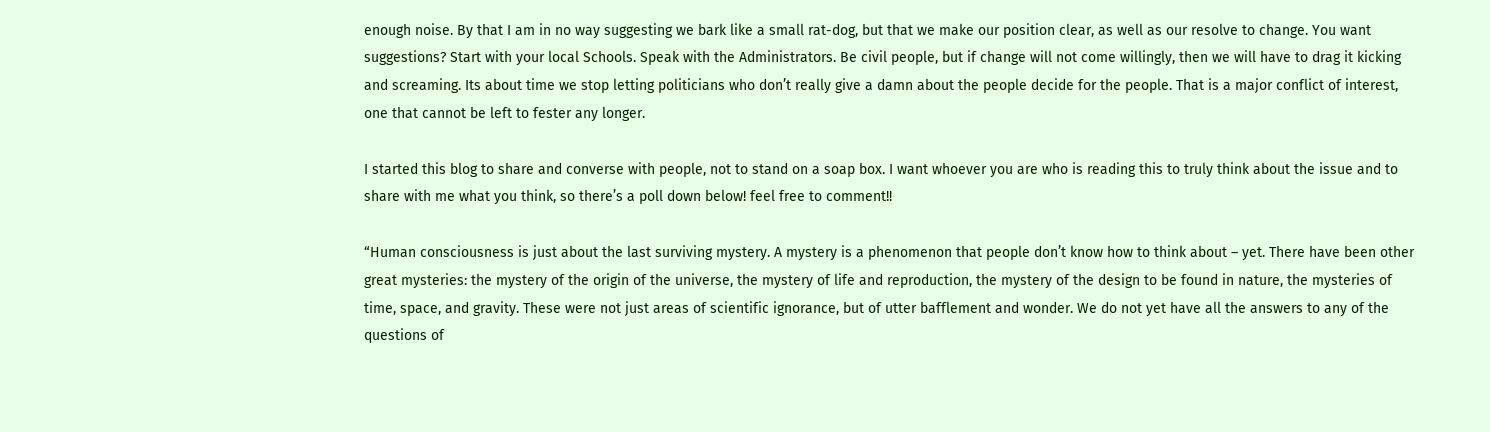enough noise. By that I am in no way suggesting we bark like a small rat-dog, but that we make our position clear, as well as our resolve to change. You want suggestions? Start with your local Schools. Speak with the Administrators. Be civil people, but if change will not come willingly, then we will have to drag it kicking and screaming. Its about time we stop letting politicians who don’t really give a damn about the people decide for the people. That is a major conflict of interest, one that cannot be left to fester any longer.

I started this blog to share and converse with people, not to stand on a soap box. I want whoever you are who is reading this to truly think about the issue and to share with me what you think, so there’s a poll down below! feel free to comment!!

“Human consciousness is just about the last surviving mystery. A mystery is a phenomenon that people don’t know how to think about – yet. There have been other great mysteries: the mystery of the origin of the universe, the mystery of life and reproduction, the mystery of the design to be found in nature, the mysteries of time, space, and gravity. These were not just areas of scientific ignorance, but of utter bafflement and wonder. We do not yet have all the answers to any of the questions of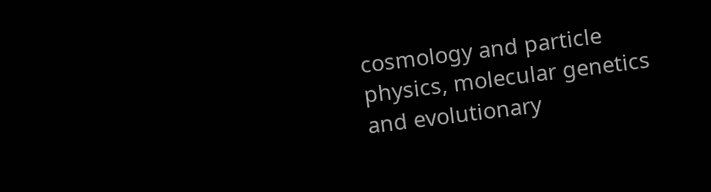cosmology and particle physics, molecular genetics and evolutionary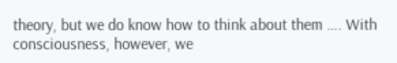theory, but we do know how to think about them …. With consciousness, however, we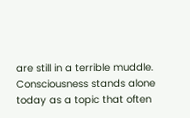are still in a terrible muddle. Consciousness stands alone today as a topic that often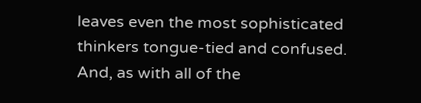leaves even the most sophisticated thinkers tongue-tied and confused. And, as with all of the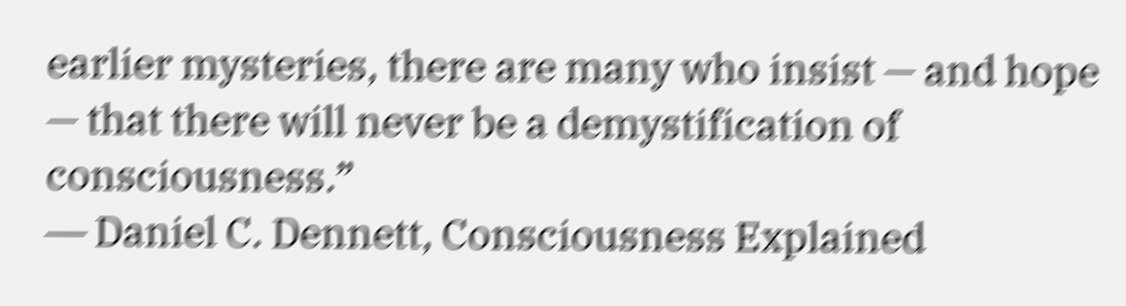earlier mysteries, there are many who insist — and hope — that there will never be a demystification of consciousness.”
― Daniel C. Dennett, Consciousness Explained